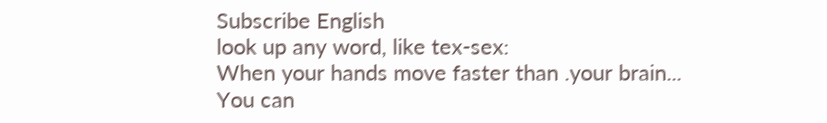Subscribe English
look up any word, like tex-sex:
When your hands move faster than .your brain...
You can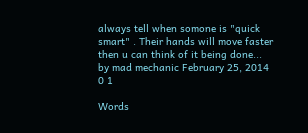always tell when somone is "quick smart" . Their hands will move faster then u can think of it being done...
by mad mechanic February 25, 2014
0 1

Words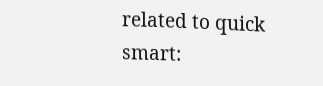related to quick smart: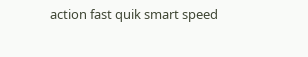action fast quik smart speed